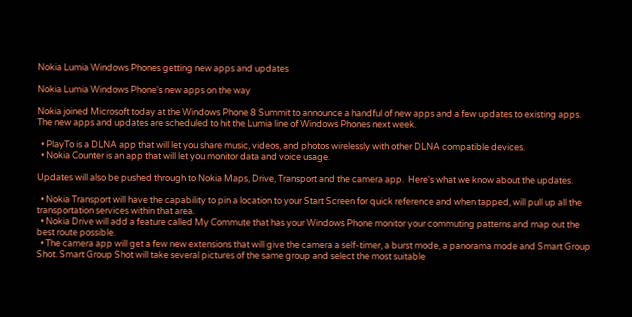Nokia Lumia Windows Phones getting new apps and updates

Nokia Lumia Windows Phone's new apps on the way

Nokia joined Microsoft today at the Windows Phone 8 Summit to announce a handful of new apps and a few updates to existing apps. The new apps and updates are scheduled to hit the Lumia line of Windows Phones next week.

  • PlayTo is a DLNA app that will let you share music, videos, and photos wirelessly with other DLNA compatible devices.
  • Nokia Counter is an app that will let you monitor data and voice usage.

Updates will also be pushed through to Nokia Maps, Drive, Transport and the camera app.  Here's what we know about the updates.

  • Nokia Transport will have the capability to pin a location to your Start Screen for quick reference and when tapped, will pull up all the transportation services within that area.
  • Nokia Drive will add a feature called My Commute that has your Windows Phone monitor your commuting patterns and map out the best route possible.
  • The camera app will get a few new extensions that will give the camera a self-timer, a burst mode, a panorama mode and Smart Group Shot. Smart Group Shot will take several pictures of the same group and select the most suitable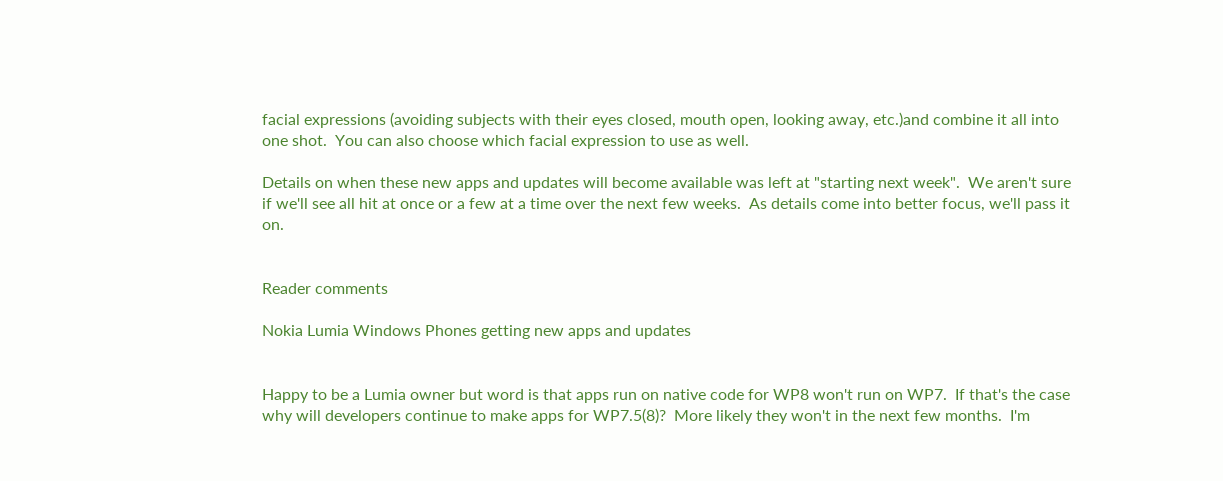facial expressions (avoiding subjects with their eyes closed, mouth open, looking away, etc.)and combine it all into one shot.  You can also choose which facial expression to use as well.

Details on when these new apps and updates will become available was left at "starting next week".  We aren't sure if we'll see all hit at once or a few at a time over the next few weeks.  As details come into better focus, we'll pass it on.


Reader comments

Nokia Lumia Windows Phones getting new apps and updates


Happy to be a Lumia owner but word is that apps run on native code for WP8 won't run on WP7.  If that's the case why will developers continue to make apps for WP7.5(8)?  More likely they won't in the next few months.  I'm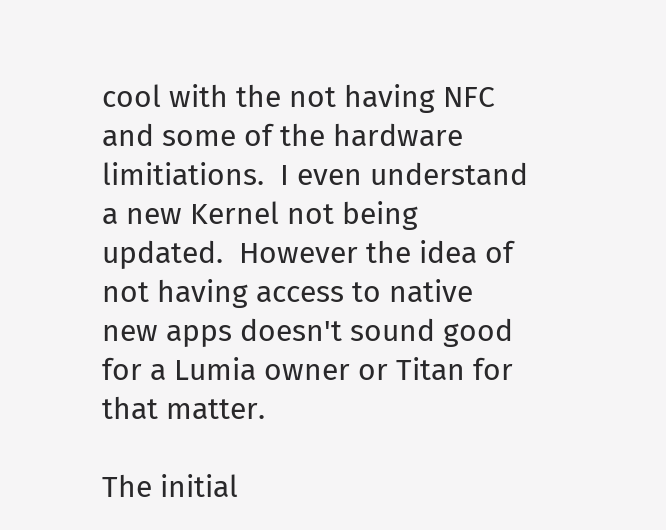cool with the not having NFC and some of the hardware limitiations.  I even understand a new Kernel not being updated.  However the idea of not having access to native new apps doesn't sound good for a Lumia owner or Titan for that matter.

The initial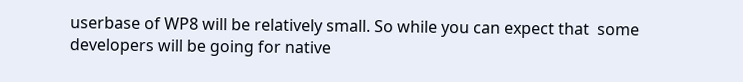userbase of WP8 will be relatively small. So while you can expect that  some developers will be going for native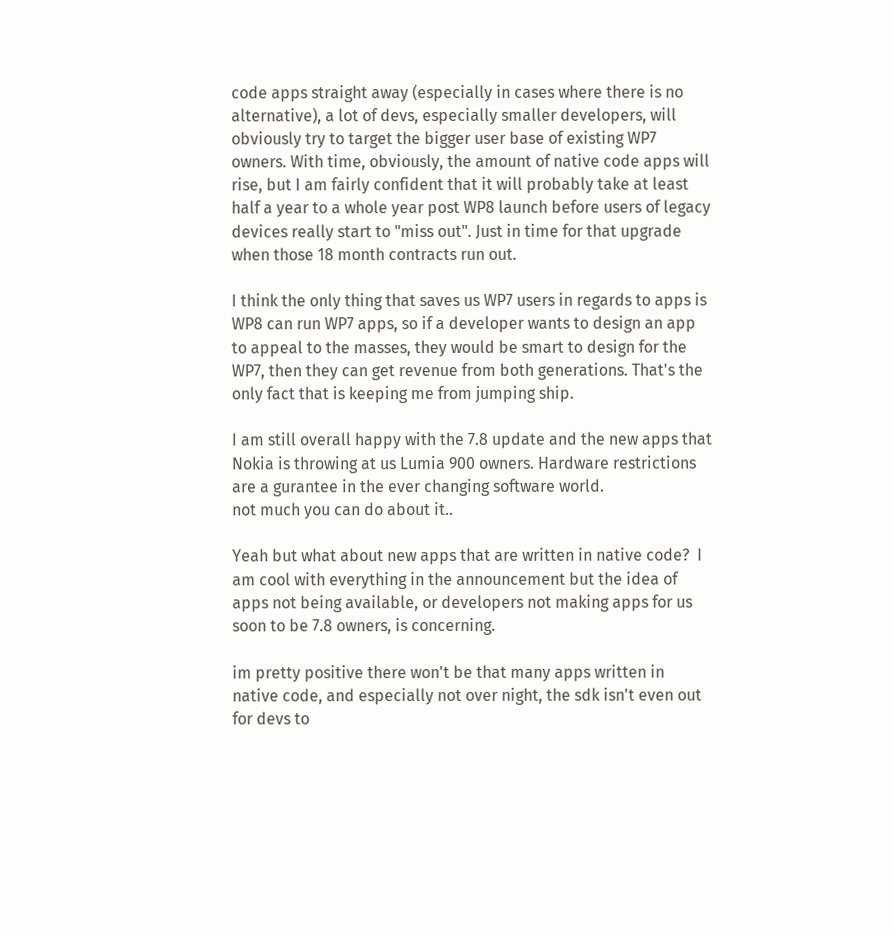code apps straight away (especially in cases where there is no alternative), a lot of devs, especially smaller developers, will obviously try to target the bigger user base of existing WP7 owners. With time, obviously, the amount of native code apps will rise, but I am fairly confident that it will probably take at least half a year to a whole year post WP8 launch before users of legacy devices really start to "miss out". Just in time for that upgrade when those 18 month contracts run out.

I think the only thing that saves us WP7 users in regards to apps is WP8 can run WP7 apps, so if a developer wants to design an app to appeal to the masses, they would be smart to design for the WP7, then they can get revenue from both generations. That's the only fact that is keeping me from jumping ship.

I am still overall happy with the 7.8 update and the new apps that Nokia is throwing at us Lumia 900 owners. Hardware restrictions are a gurantee in the ever changing software world.
not much you can do about it..

Yeah but what about new apps that are written in native code?  I am cool with everything in the announcement but the idea of apps not being available, or developers not making apps for us soon to be 7.8 owners, is concerning.

im pretty positive there won't be that many apps written in native code, and especially not over night, the sdk isn't even out for devs to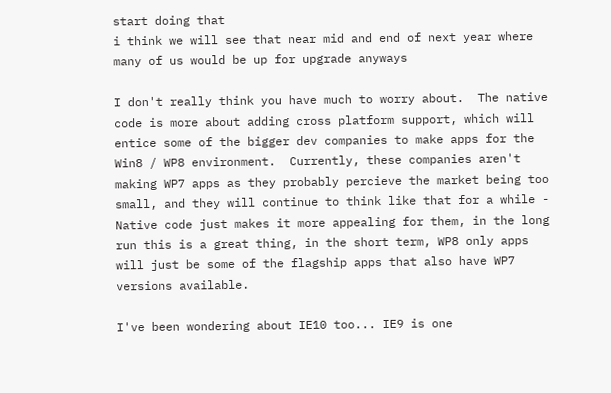start doing that
i think we will see that near mid and end of next year where many of us would be up for upgrade anyways

I don't really think you have much to worry about.  The native code is more about adding cross platform support, which will entice some of the bigger dev companies to make apps for the Win8 / WP8 environment.  Currently, these companies aren't making WP7 apps as they probably percieve the market being too small, and they will continue to think like that for a while - Native code just makes it more appealing for them, in the long run this is a great thing, in the short term, WP8 only apps will just be some of the flagship apps that also have WP7 versions available.

I've been wondering about IE10 too... IE9 is one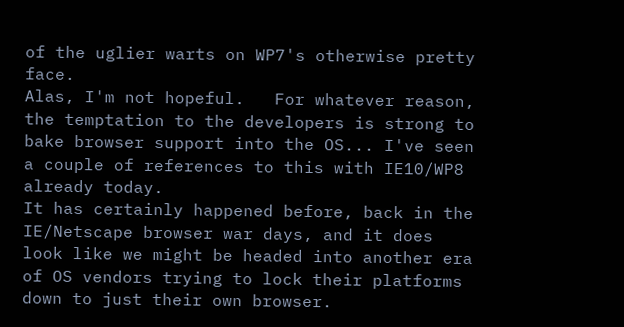of the uglier warts on WP7's otherwise pretty face.
Alas, I'm not hopeful.   For whatever reason, the temptation to the developers is strong to bake browser support into the OS... I've seen a couple of references to this with IE10/WP8 already today.
It has certainly happened before, back in the IE/Netscape browser war days, and it does look like we might be headed into another era of OS vendors trying to lock their platforms down to just their own browser.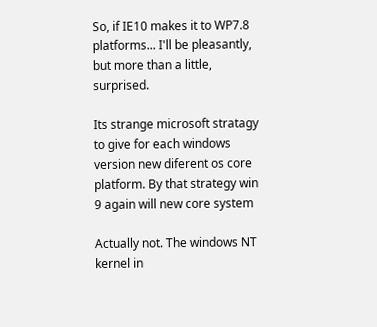So, if IE10 makes it to WP7.8 platforms... I'll be pleasantly, but more than a little, surprised.

Its strange microsoft stratagy to give for each windows version new diferent os core platform. By that strategy win 9 again will new core system

Actually not. The windows NT kernel in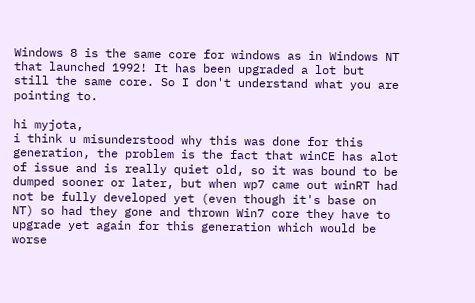Windows 8 is the same core for windows as in Windows NT that launched 1992! It has been upgraded a lot but still the same core. So I don't understand what you are pointing to.

hi myjota,
i think u misunderstood why this was done for this generation, the problem is the fact that winCE has alot of issue and is really quiet old, so it was bound to be dumped sooner or later, but when wp7 came out winRT had not be fully developed yet (even though it's base on NT) so had they gone and thrown Win7 core they have to upgrade yet again for this generation which would be worse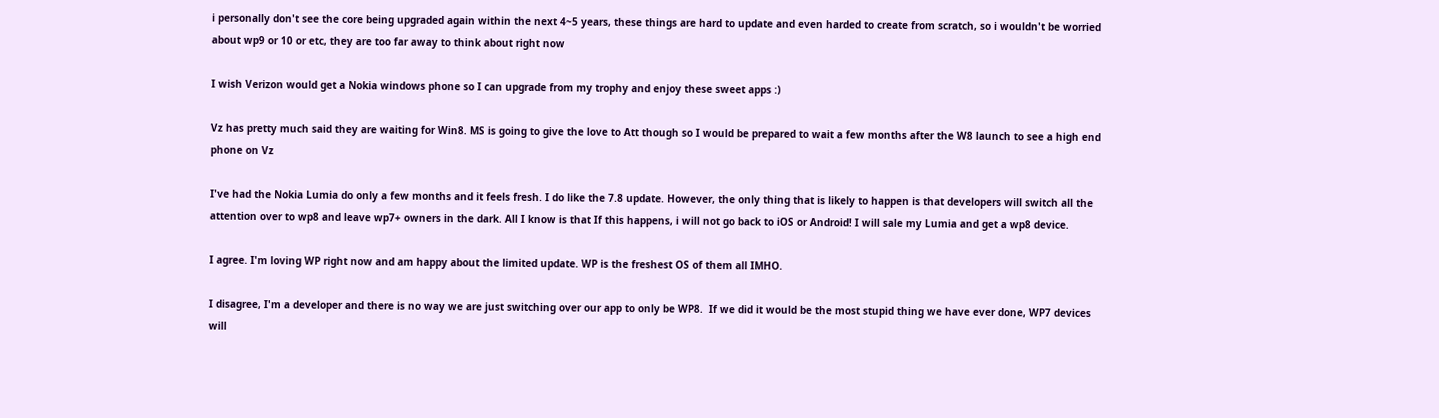i personally don't see the core being upgraded again within the next 4~5 years, these things are hard to update and even harded to create from scratch, so i wouldn't be worried about wp9 or 10 or etc, they are too far away to think about right now

I wish Verizon would get a Nokia windows phone so I can upgrade from my trophy and enjoy these sweet apps :)

Vz has pretty much said they are waiting for Win8. MS is going to give the love to Att though so I would be prepared to wait a few months after the W8 launch to see a high end phone on Vz

I've had the Nokia Lumia do only a few months and it feels fresh. I do like the 7.8 update. However, the only thing that is likely to happen is that developers will switch all the attention over to wp8 and leave wp7+ owners in the dark. All I know is that If this happens, i will not go back to iOS or Android! I will sale my Lumia and get a wp8 device.

I agree. I'm loving WP right now and am happy about the limited update. WP is the freshest OS of them all IMHO.

I disagree, I'm a developer and there is no way we are just switching over our app to only be WP8.  If we did it would be the most stupid thing we have ever done, WP7 devices will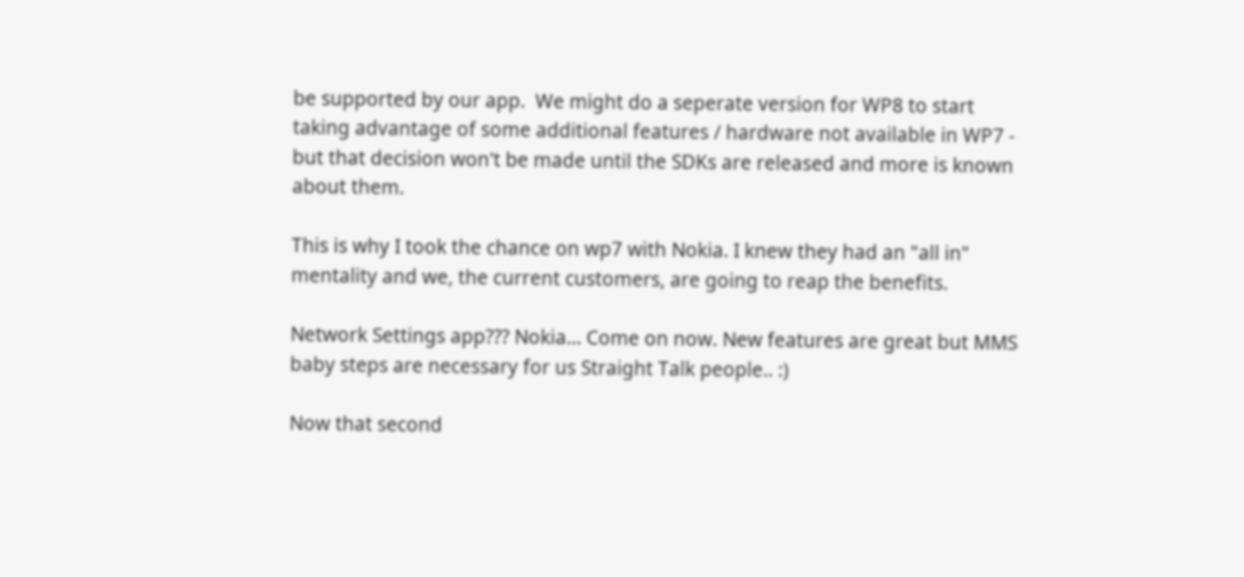be supported by our app.  We might do a seperate version for WP8 to start taking advantage of some additional features / hardware not available in WP7 - but that decision won't be made until the SDKs are released and more is known about them.

This is why I took the chance on wp7 with Nokia. I knew they had an "all in" mentality and we, the current customers, are going to reap the benefits.

Network Settings app??? Nokia... Come on now. New features are great but MMS baby steps are necessary for us Straight Talk people.. :)

Now that second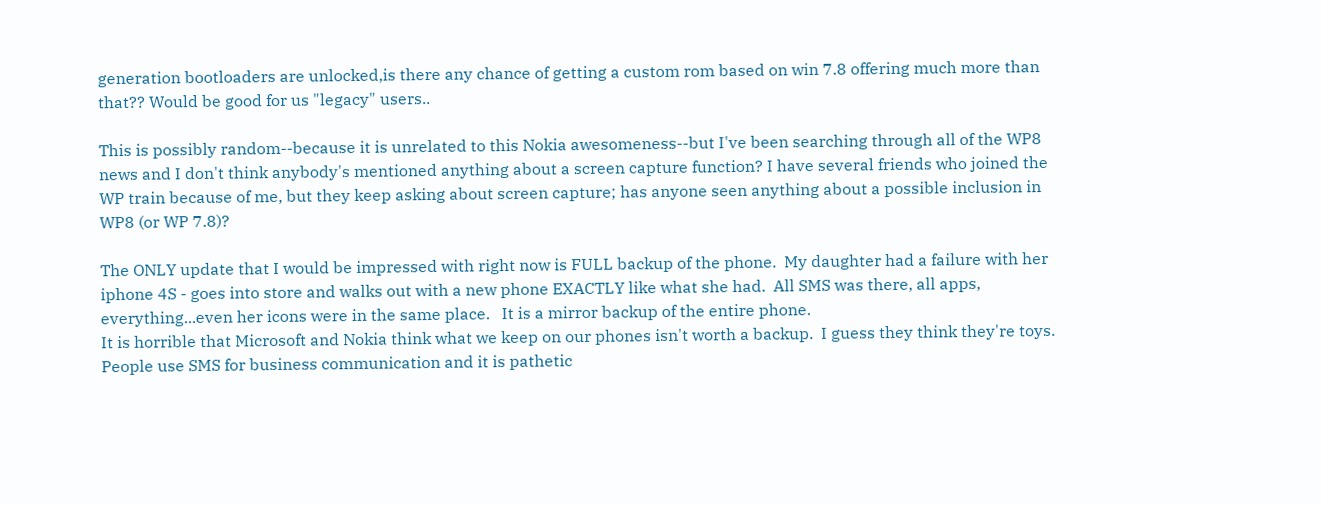generation bootloaders are unlocked,is there any chance of getting a custom rom based on win 7.8 offering much more than that?? Would be good for us "legacy" users..

This is possibly random--because it is unrelated to this Nokia awesomeness--but I've been searching through all of the WP8 news and I don't think anybody's mentioned anything about a screen capture function? I have several friends who joined the WP train because of me, but they keep asking about screen capture; has anyone seen anything about a possible inclusion in WP8 (or WP 7.8)?

The ONLY update that I would be impressed with right now is FULL backup of the phone.  My daughter had a failure with her iphone 4S - goes into store and walks out with a new phone EXACTLY like what she had.  All SMS was there, all apps, everything...even her icons were in the same place.   It is a mirror backup of the entire phone.
It is horrible that Microsoft and Nokia think what we keep on our phones isn't worth a backup.  I guess they think they're toys.
People use SMS for business communication and it is pathetic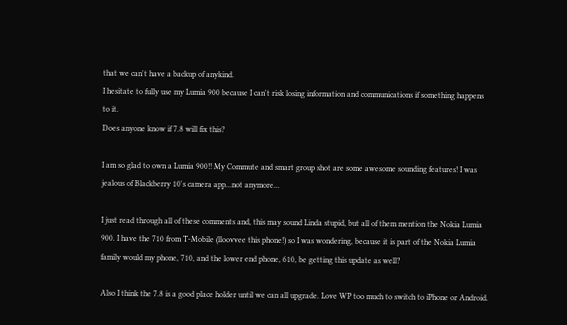that we can't have a backup of anykind.
I hesitate to fully use my Lumia 900 because I can't risk losing information and communications if something happens to it.
Does anyone know if 7.8 will fix this?

I am so glad to own a Lumia 900!! My Commute and smart group shot are some awesome sounding features! I was jealous of Blackberry 10's camera app...not anymore...

I just read through all of these comments and, this may sound Linda stupid, but all of them mention the Nokia Lumia 900. I have the 710 from T-Mobile (lloovvee this phone!) so I was wondering, because it is part of the Nokia Lumia family would my phone, 710, and the lower end phone, 610, be getting this update as well?

Also I think the 7.8 is a good place holder until we can all upgrade. Love WP too much to switch to iPhone or Android.